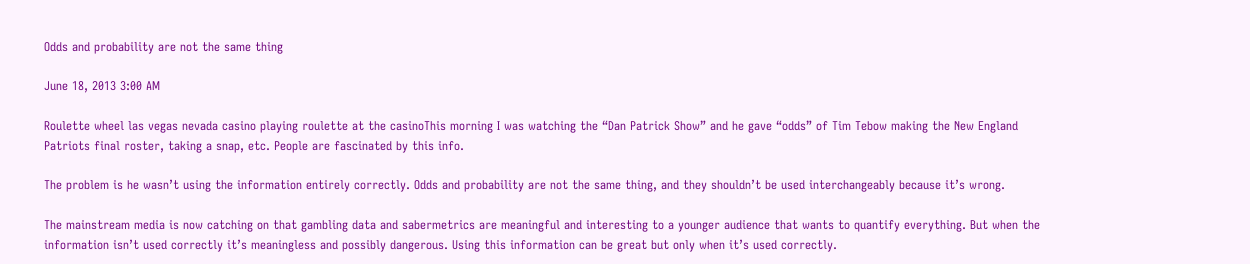Odds and probability are not the same thing

June 18, 2013 3:00 AM

Roulette wheel las vegas nevada casino playing roulette at the casinoThis morning I was watching the “Dan Patrick Show” and he gave “odds” of Tim Tebow making the New England Patriots final roster, taking a snap, etc. People are fascinated by this info.

The problem is he wasn’t using the information entirely correctly. Odds and probability are not the same thing, and they shouldn’t be used interchangeably because it’s wrong.

The mainstream media is now catching on that gambling data and sabermetrics are meaningful and interesting to a younger audience that wants to quantify everything. But when the information isn’t used correctly it’s meaningless and possibly dangerous. Using this information can be great but only when it’s used correctly.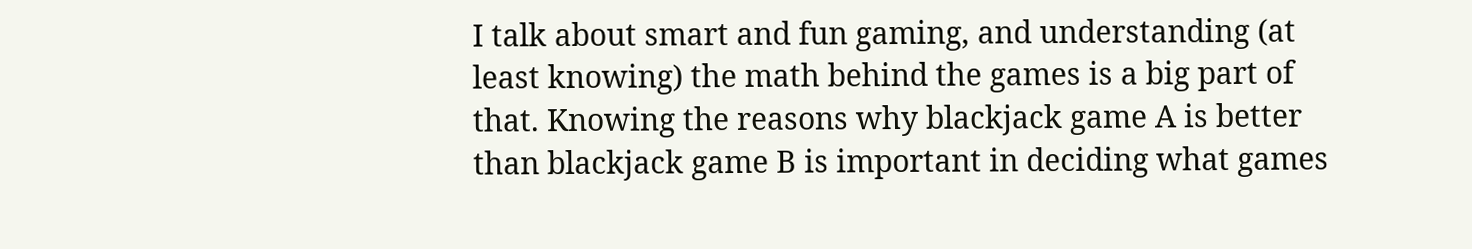I talk about smart and fun gaming, and understanding (at least knowing) the math behind the games is a big part of that. Knowing the reasons why blackjack game A is better than blackjack game B is important in deciding what games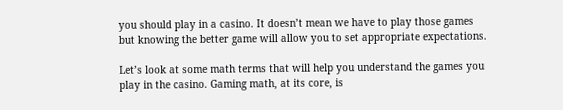you should play in a casino. It doesn’t mean we have to play those games but knowing the better game will allow you to set appropriate expectations.

Let’s look at some math terms that will help you understand the games you play in the casino. Gaming math, at its core, is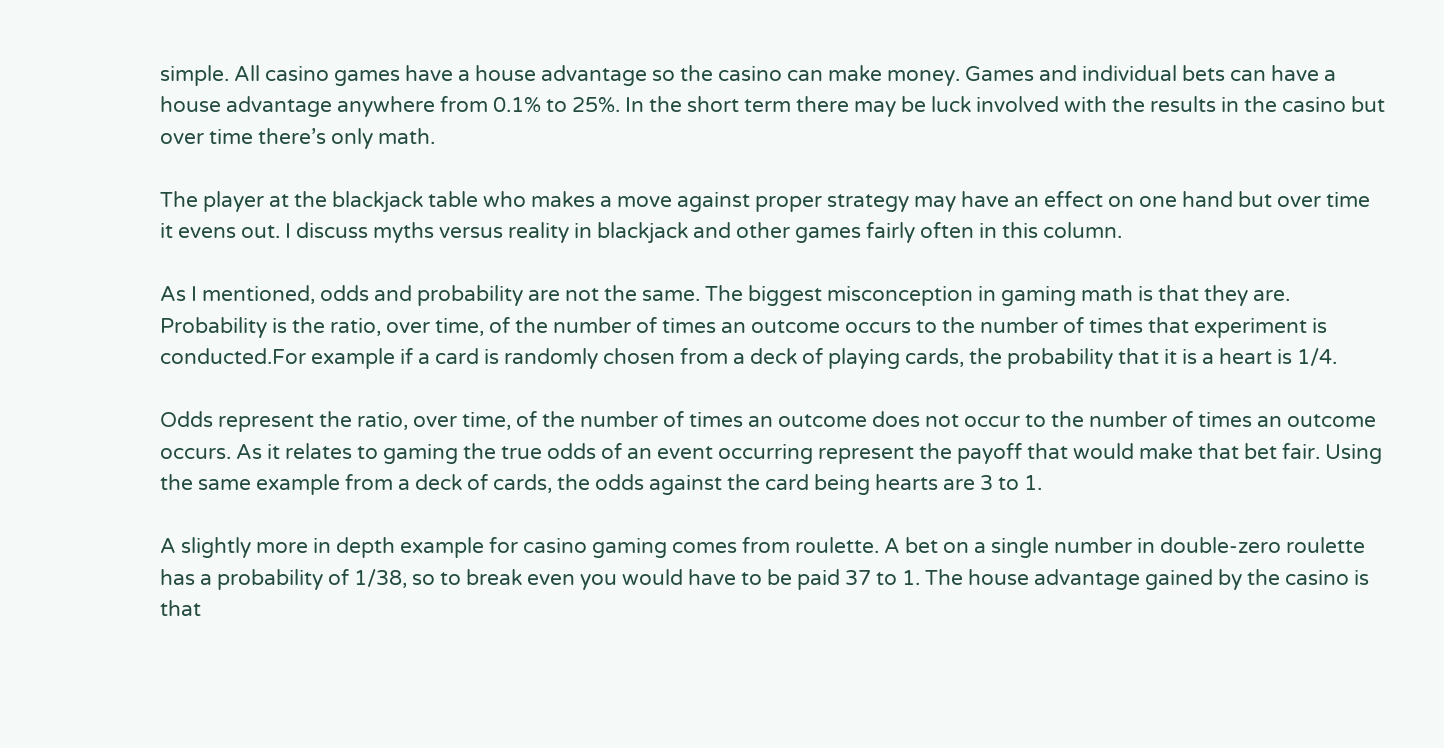simple. All casino games have a house advantage so the casino can make money. Games and individual bets can have a house advantage anywhere from 0.1% to 25%. In the short term there may be luck involved with the results in the casino but over time there’s only math.

The player at the blackjack table who makes a move against proper strategy may have an effect on one hand but over time it evens out. I discuss myths versus reality in blackjack and other games fairly often in this column.

As I mentioned, odds and probability are not the same. The biggest misconception in gaming math is that they are. Probability is the ratio, over time, of the number of times an outcome occurs to the number of times that experiment is conducted.For example if a card is randomly chosen from a deck of playing cards, the probability that it is a heart is 1/4.

Odds represent the ratio, over time, of the number of times an outcome does not occur to the number of times an outcome occurs. As it relates to gaming the true odds of an event occurring represent the payoff that would make that bet fair. Using the same example from a deck of cards, the odds against the card being hearts are 3 to 1.

A slightly more in depth example for casino gaming comes from roulette. A bet on a single number in double-zero roulette has a probability of 1/38, so to break even you would have to be paid 37 to 1. The house advantage gained by the casino is that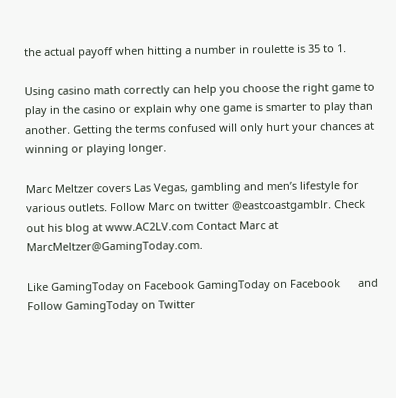the actual payoff when hitting a number in roulette is 35 to 1.

Using casino math correctly can help you choose the right game to play in the casino or explain why one game is smarter to play than another. Getting the terms confused will only hurt your chances at winning or playing longer.

Marc Meltzer covers Las Vegas, gambling and men’s lifestyle for various outlets. Follow Marc on twitter @eastcoastgamblr. Check out his blog at www.AC2LV.com Contact Marc at MarcMeltzer@GamingToday.com.

Like GamingToday on Facebook GamingToday on Facebook      and        Follow GamingToday on Twitter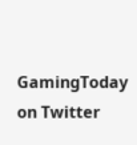GamingToday on Twitter